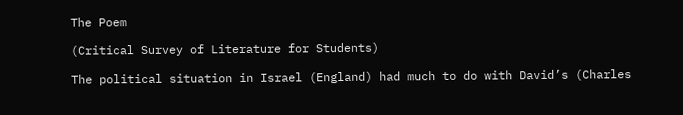The Poem

(Critical Survey of Literature for Students)

The political situation in Israel (England) had much to do with David’s (Charles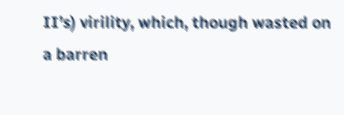II’s) virility, which, though wasted on a barren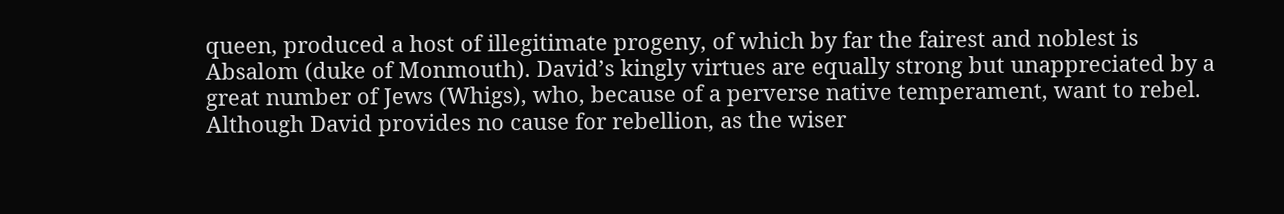queen, produced a host of illegitimate progeny, of which by far the fairest and noblest is Absalom (duke of Monmouth). David’s kingly virtues are equally strong but unappreciated by a great number of Jews (Whigs), who, because of a perverse native temperament, want to rebel. Although David provides no cause for rebellion, as the wiser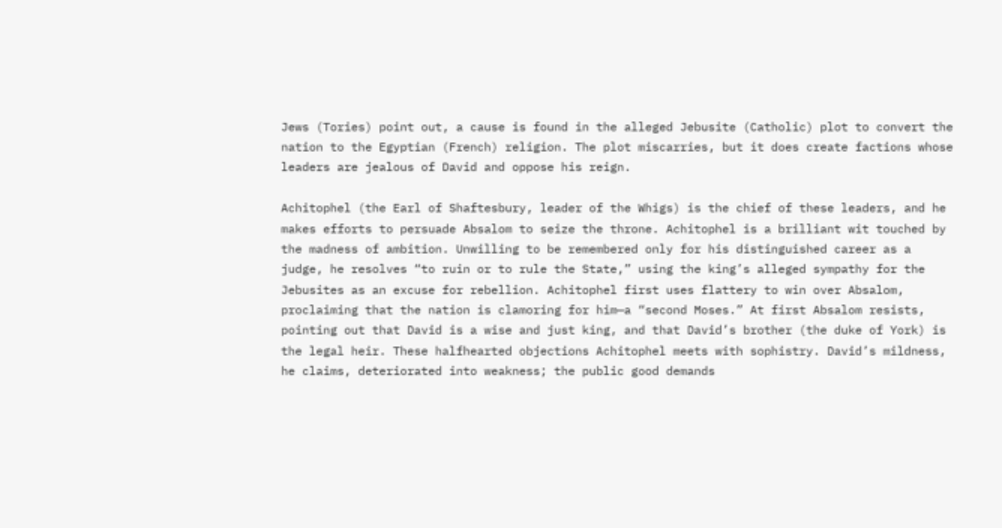Jews (Tories) point out, a cause is found in the alleged Jebusite (Catholic) plot to convert the nation to the Egyptian (French) religion. The plot miscarries, but it does create factions whose leaders are jealous of David and oppose his reign.

Achitophel (the Earl of Shaftesbury, leader of the Whigs) is the chief of these leaders, and he makes efforts to persuade Absalom to seize the throne. Achitophel is a brilliant wit touched by the madness of ambition. Unwilling to be remembered only for his distinguished career as a judge, he resolves “to ruin or to rule the State,” using the king’s alleged sympathy for the Jebusites as an excuse for rebellion. Achitophel first uses flattery to win over Absalom, proclaiming that the nation is clamoring for him—a “second Moses.” At first Absalom resists, pointing out that David is a wise and just king, and that David’s brother (the duke of York) is the legal heir. These halfhearted objections Achitophel meets with sophistry. David’s mildness, he claims, deteriorated into weakness; the public good demands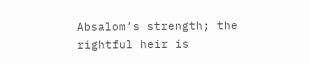Absalom’s strength; the rightful heir is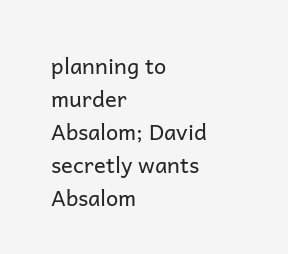planning to murder Absalom; David secretly wants Absalom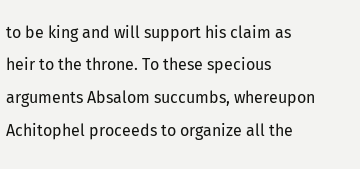to be king and will support his claim as heir to the throne. To these specious arguments Absalom succumbs, whereupon Achitophel proceeds to organize all the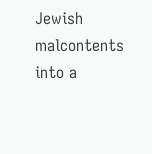Jewish malcontents into a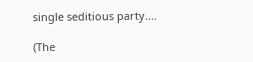single seditious party....

(The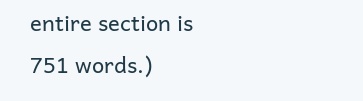entire section is 751 words.)